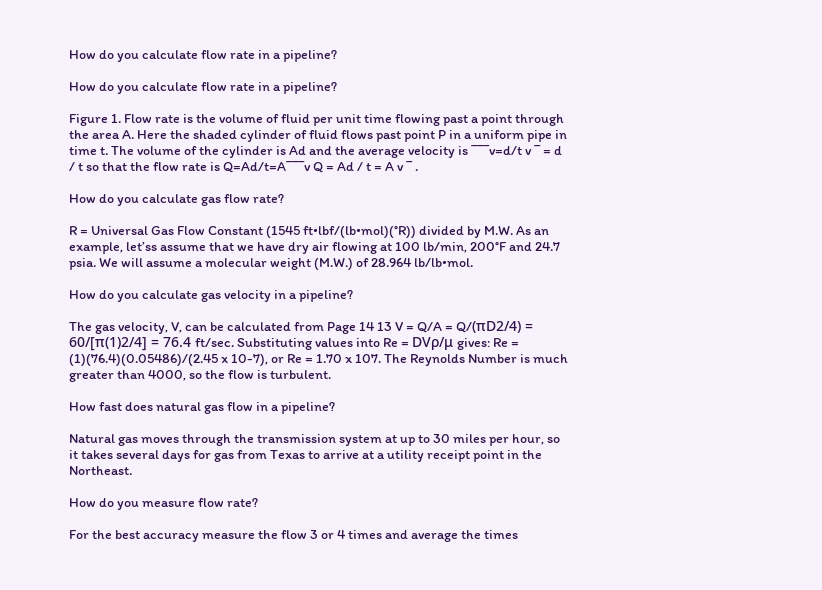How do you calculate flow rate in a pipeline?

How do you calculate flow rate in a pipeline?

Figure 1. Flow rate is the volume of fluid per unit time flowing past a point through the area A. Here the shaded cylinder of fluid flows past point P in a uniform pipe in time t. The volume of the cylinder is Ad and the average velocity is ¯¯¯v=d/t v ¯ = d / t so that the flow rate is Q=Ad/t=A¯¯¯v Q = Ad / t = A v ¯ .

How do you calculate gas flow rate?

R = Universal Gas Flow Constant (1545 ft•lbf/(lb•mol)(°R)) divided by M.W. As an example, let’ss assume that we have dry air flowing at 100 lb/min, 200°F and 24.7 psia. We will assume a molecular weight (M.W.) of 28.964 lb/lb•mol.

How do you calculate gas velocity in a pipeline?

The gas velocity, V, can be calculated from Page 14 13 V = Q/A = Q/(πD2/4) = 60/[π(1)2/4] = 76.4 ft/sec. Substituting values into Re = DVρ/μ gives: Re = (1)(76.4)(0.05486)/(2.45 x 10-7), or Re = 1.70 x 107. The Reynolds Number is much greater than 4000, so the flow is turbulent.

How fast does natural gas flow in a pipeline?

Natural gas moves through the transmission system at up to 30 miles per hour, so it takes several days for gas from Texas to arrive at a utility receipt point in the Northeast.

How do you measure flow rate?

For the best accuracy measure the flow 3 or 4 times and average the times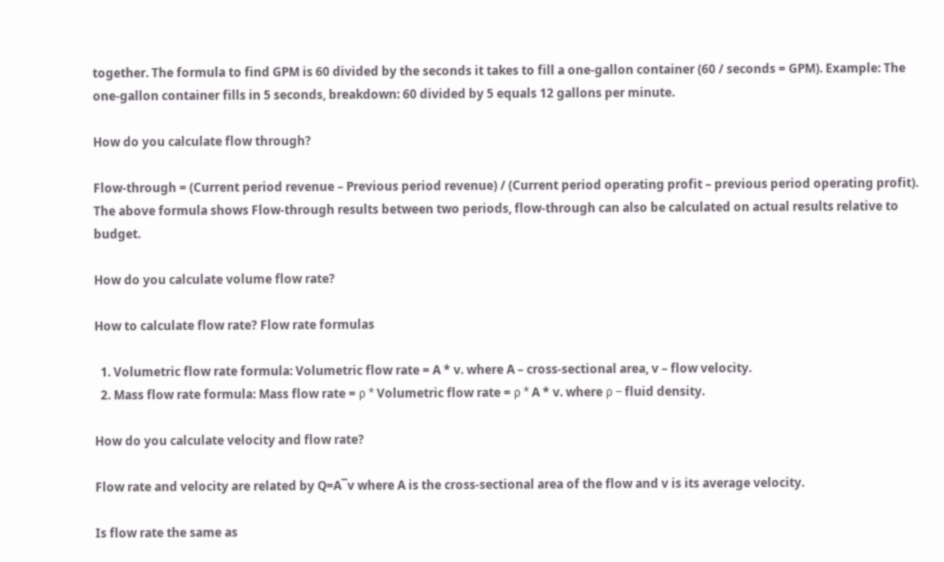together. The formula to find GPM is 60 divided by the seconds it takes to fill a one-gallon container (60 / seconds = GPM). Example: The one-gallon container fills in 5 seconds, breakdown: 60 divided by 5 equals 12 gallons per minute.

How do you calculate flow through?

Flow-through = (Current period revenue – Previous period revenue) / (Current period operating profit – previous period operating profit). The above formula shows Flow-through results between two periods, flow-through can also be calculated on actual results relative to budget.

How do you calculate volume flow rate?

How to calculate flow rate? Flow rate formulas

  1. Volumetric flow rate formula: Volumetric flow rate = A * v. where A – cross-sectional area, v – flow velocity.
  2. Mass flow rate formula: Mass flow rate = ρ * Volumetric flow rate = ρ * A * v. where ρ – fluid density.

How do you calculate velocity and flow rate?

Flow rate and velocity are related by Q=A¯v where A is the cross-sectional area of the flow and v is its average velocity.

Is flow rate the same as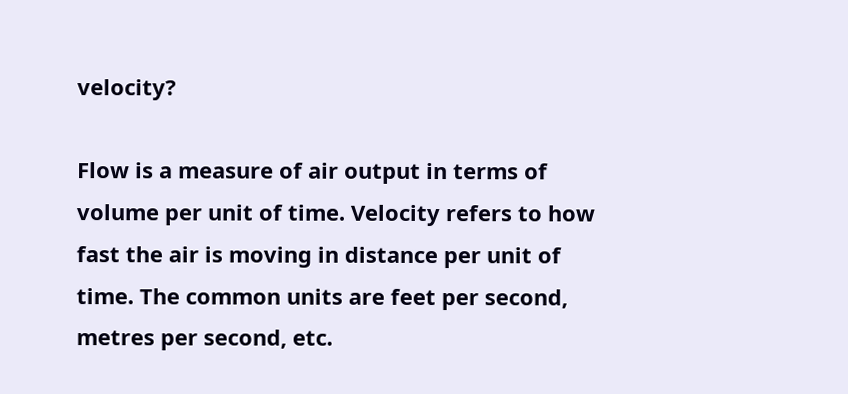velocity?

Flow is a measure of air output in terms of volume per unit of time. Velocity refers to how fast the air is moving in distance per unit of time. The common units are feet per second, metres per second, etc.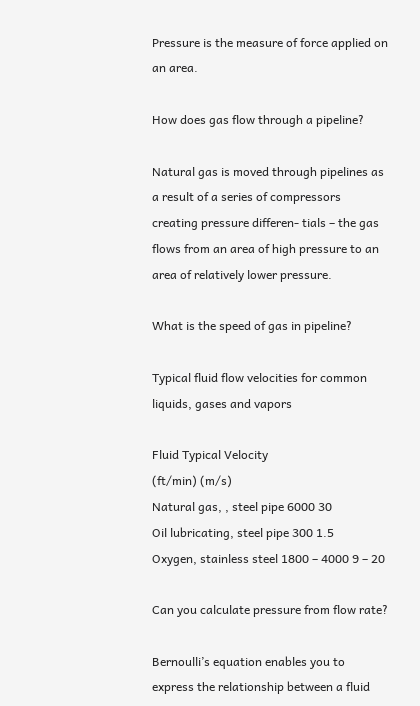Pressure is the measure of force applied on an area.

How does gas flow through a pipeline?

Natural gas is moved through pipelines as a result of a series of compressors creating pressure differen- tials – the gas flows from an area of high pressure to an area of relatively lower pressure.

What is the speed of gas in pipeline?

Typical fluid flow velocities for common liquids, gases and vapors

Fluid Typical Velocity
(ft/min) (m/s)
Natural gas, , steel pipe 6000 30
Oil lubricating, steel pipe 300 1.5
Oxygen, stainless steel 1800 – 4000 9 – 20

Can you calculate pressure from flow rate?

Bernoulli’s equation enables you to express the relationship between a fluid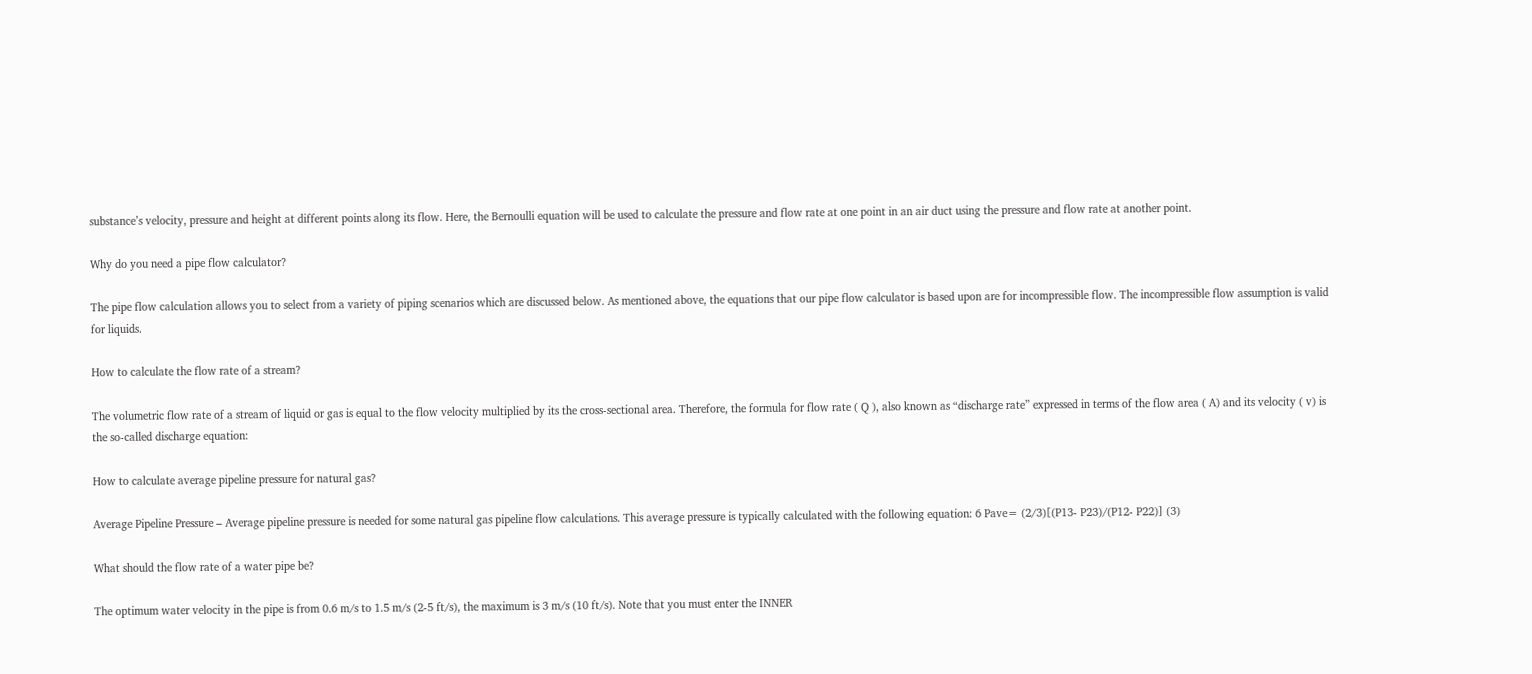substance’s velocity, pressure and height at different points along its flow. Here, the Bernoulli equation will be used to calculate the pressure and flow rate at one point in an air duct using the pressure and flow rate at another point.

Why do you need a pipe flow calculator?

The pipe flow calculation allows you to select from a variety of piping scenarios which are discussed below. As mentioned above, the equations that our pipe flow calculator is based upon are for incompressible flow. The incompressible flow assumption is valid for liquids.

How to calculate the flow rate of a stream?

The volumetric flow rate of a stream of liquid or gas is equal to the flow velocity multiplied by its the cross-sectional area. Therefore, the formula for flow rate ( Q ), also known as “discharge rate” expressed in terms of the flow area ( A) and its velocity ( v) is the so-called discharge equation:

How to calculate average pipeline pressure for natural gas?

Average Pipeline Pressure – Average pipeline pressure is needed for some natural gas pipeline flow calculations. This average pressure is typically calculated with the following equation: 6 Pave= (2/3)[(P13- P23)/(P12- P22)] (3)

What should the flow rate of a water pipe be?

The optimum water velocity in the pipe is from 0.6 m/s to 1.5 m/s (2-5 ft/s), the maximum is 3 m/s (10 ft/s). Note that you must enter the INNER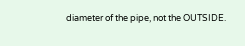diameter of the pipe, not the OUTSIDE.